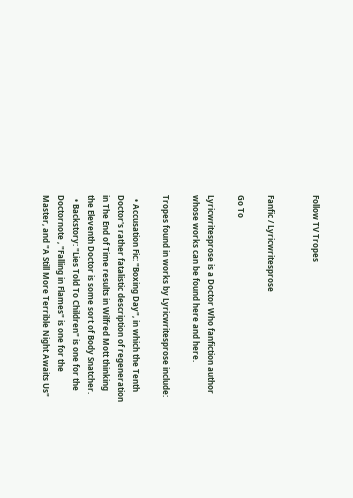Follow TV Tropes


Fanfic / Lyricwritesprose

Go To

Lyricwritesprose is a Doctor Who fanfiction author whose works can be found here and here.

Tropes found in works by Lyricwritesprose include:

  • Accusation Fic: "Boxing Day", in which the Tenth Doctor's rather fatalistic description of regeneration in The End of Time results in Wilfred Mott thinking the Eleventh Doctor is some sort of Body Snatcher.
  • Backstory: "Lies Told To Children" is one for the Doctornote , "Falling in Flames" is one for the Master, and "A Still More Terrible Night Awaits Us"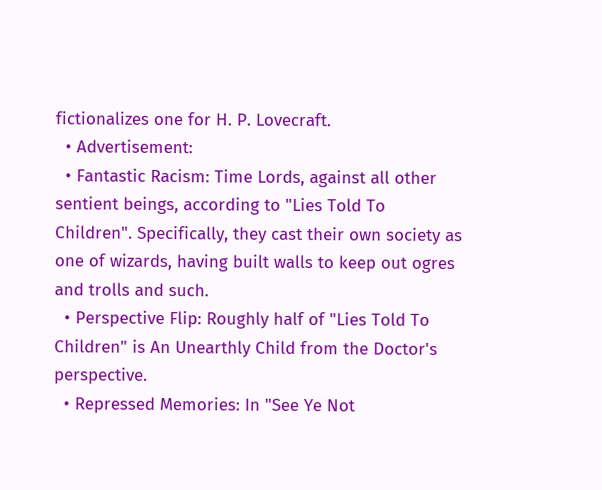fictionalizes one for H. P. Lovecraft.
  • Advertisement:
  • Fantastic Racism: Time Lords, against all other sentient beings, according to "Lies Told To Children". Specifically, they cast their own society as one of wizards, having built walls to keep out ogres and trolls and such.
  • Perspective Flip: Roughly half of "Lies Told To Children" is An Unearthly Child from the Doctor's perspective.
  • Repressed Memories: In "See Ye Not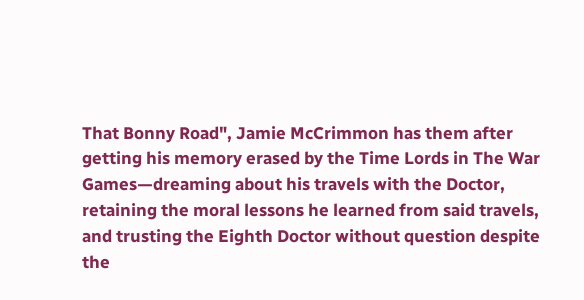That Bonny Road", Jamie McCrimmon has them after getting his memory erased by the Time Lords in The War Games—dreaming about his travels with the Doctor, retaining the moral lessons he learned from said travels, and trusting the Eighth Doctor without question despite the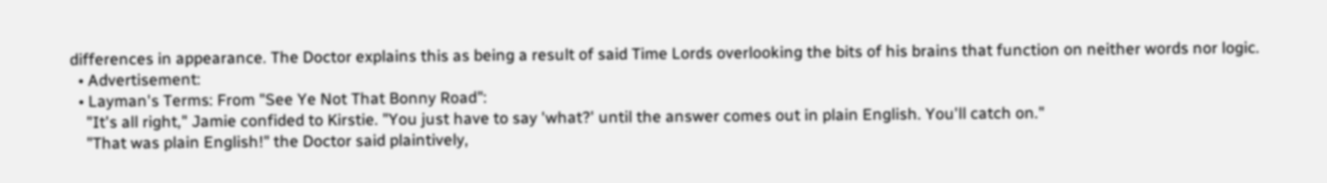differences in appearance. The Doctor explains this as being a result of said Time Lords overlooking the bits of his brains that function on neither words nor logic.
  • Advertisement:
  • Layman's Terms: From "See Ye Not That Bonny Road":
    "It's all right," Jamie confided to Kirstie. "You just have to say 'what?' until the answer comes out in plain English. You'll catch on."
    "That was plain English!" the Doctor said plaintively,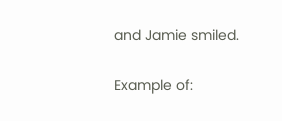and Jamie smiled.

Example of: